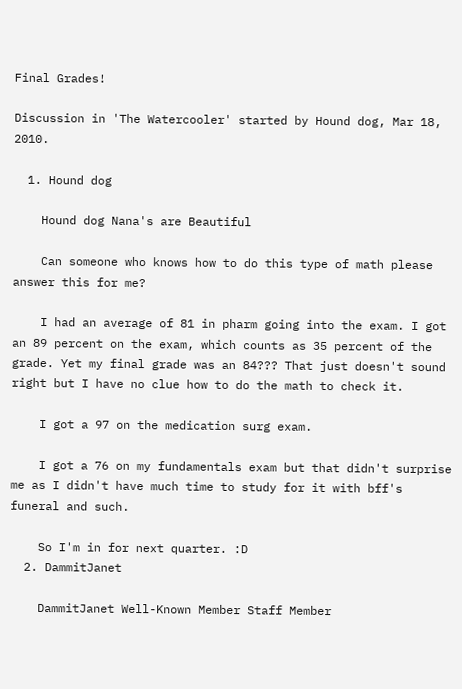Final Grades!

Discussion in 'The Watercooler' started by Hound dog, Mar 18, 2010.

  1. Hound dog

    Hound dog Nana's are Beautiful

    Can someone who knows how to do this type of math please answer this for me?

    I had an average of 81 in pharm going into the exam. I got an 89 percent on the exam, which counts as 35 percent of the grade. Yet my final grade was an 84??? That just doesn't sound right but I have no clue how to do the math to check it.

    I got a 97 on the medication surg exam.

    I got a 76 on my fundamentals exam but that didn't surprise me as I didn't have much time to study for it with bff's funeral and such.

    So I'm in for next quarter. :D
  2. DammitJanet

    DammitJanet Well-Known Member Staff Member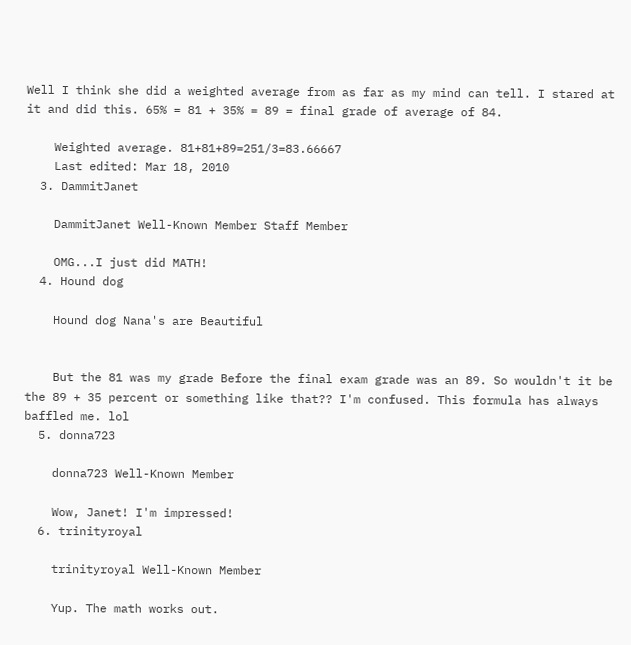Well I think she did a weighted average from as far as my mind can tell. I stared at it and did this. 65% = 81 + 35% = 89 = final grade of average of 84.

    Weighted average. 81+81+89=251/3=83.66667
    Last edited: Mar 18, 2010
  3. DammitJanet

    DammitJanet Well-Known Member Staff Member

    OMG...I just did MATH!
  4. Hound dog

    Hound dog Nana's are Beautiful


    But the 81 was my grade Before the final exam grade was an 89. So wouldn't it be the 89 + 35 percent or something like that?? I'm confused. This formula has always baffled me. lol
  5. donna723

    donna723 Well-Known Member

    Wow, Janet! I'm impressed!
  6. trinityroyal

    trinityroyal Well-Known Member

    Yup. The math works out.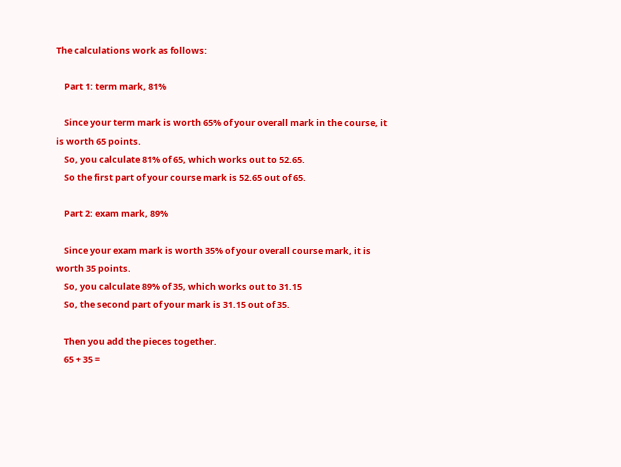The calculations work as follows:

    Part 1: term mark, 81%

    Since your term mark is worth 65% of your overall mark in the course, it is worth 65 points.
    So, you calculate 81% of 65, which works out to 52.65.
    So the first part of your course mark is 52.65 out of 65.

    Part 2: exam mark, 89%

    Since your exam mark is worth 35% of your overall course mark, it is worth 35 points.
    So, you calculate 89% of 35, which works out to 31.15
    So, the second part of your mark is 31.15 out of 35.

    Then you add the pieces together.
    65 + 35 =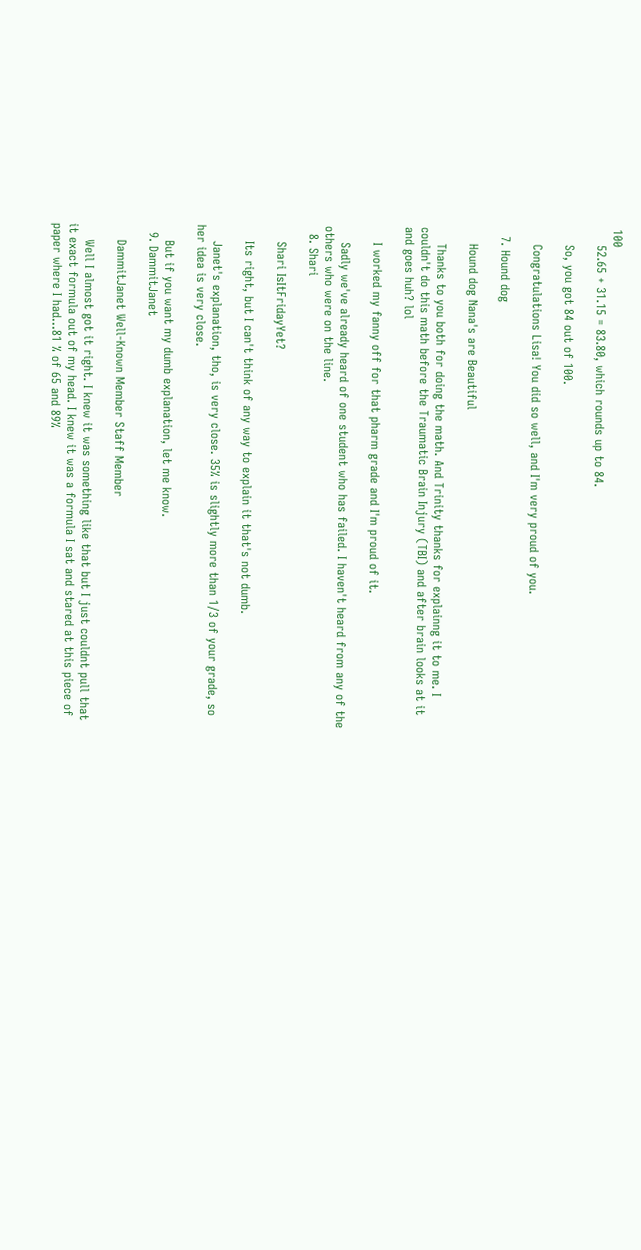100
    52.65 + 31.15 = 83.80, which rounds up to 84.

    So, you got 84 out of 100.

    Congratulations Lisa! You did so well, and I'm very proud of you.

  7. Hound dog

    Hound dog Nana's are Beautiful

    Thanks to you both for doing the math. And Trinity thanks for explainng it to me. I couldn't do this math before the Traumatic Brain Injury (TBI) and after brain looks at it and goes huh? lol

    I worked my fanny off for that pharm grade and I'm proud of it.

    Sadly we've already heard of one student who has failed. I haven't heard from any of the others who were on the line.
  8. Shari

    Shari IsItFridayYet?

    Its right, but I can't think of any way to explain it that's not dumb.

    Janet's explanation, tho, is very close. 35% is slightly more than 1/3 of your grade, so her idea is very close.

    But if you want my dumb explanation, let me know.
  9. DammitJanet

    DammitJanet Well-Known Member Staff Member

    Well I almost got it right. I knew it was something like that but I just couldnt pull that it exact formula out of my head. I knew it was a formula I sat and stared at this piece of paper where I had...81 % of 65 and 89%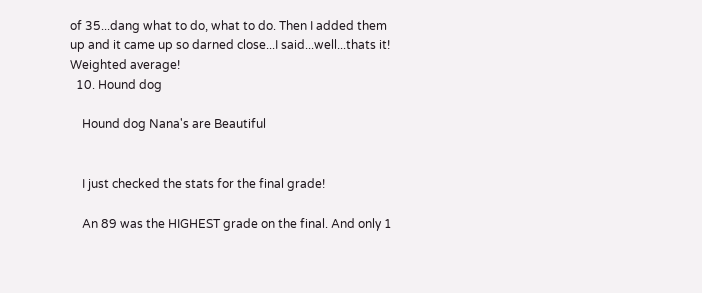of 35...dang what to do, what to do. Then I added them up and it came up so darned close...I said...well...thats it! Weighted average!
  10. Hound dog

    Hound dog Nana's are Beautiful


    I just checked the stats for the final grade!

    An 89 was the HIGHEST grade on the final. And only 1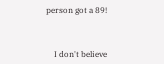person got a 89!



    I don't believe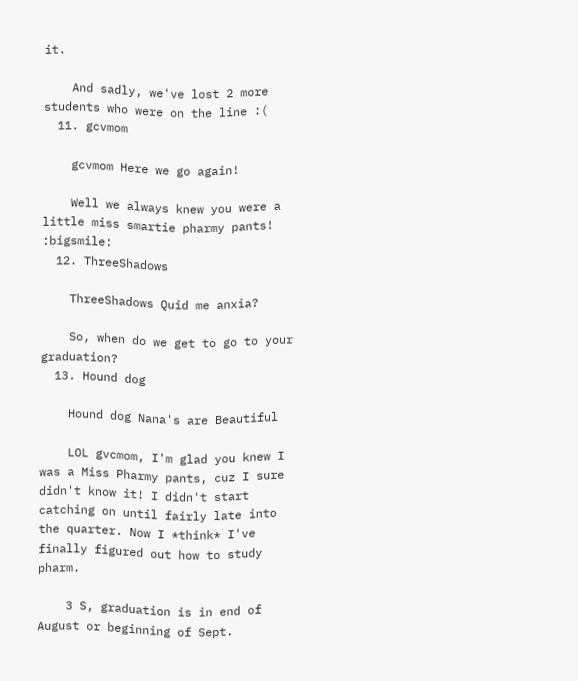it.

    And sadly, we've lost 2 more students who were on the line :(
  11. gcvmom

    gcvmom Here we go again!

    Well we always knew you were a little miss smartie pharmy pants! :bigsmile:
  12. ThreeShadows

    ThreeShadows Quid me anxia?

    So, when do we get to go to your graduation?
  13. Hound dog

    Hound dog Nana's are Beautiful

    LOL gvcmom, I'm glad you knew I was a Miss Pharmy pants, cuz I sure didn't know it! I didn't start catching on until fairly late into the quarter. Now I *think* I've finally figured out how to study pharm.

    3 S, graduation is in end of August or beginning of Sept.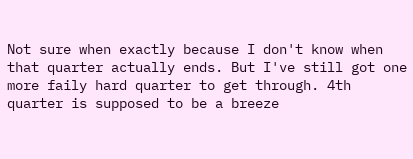Not sure when exactly because I don't know when that quarter actually ends. But I've still got one more faily hard quarter to get through. 4th quarter is supposed to be a breeze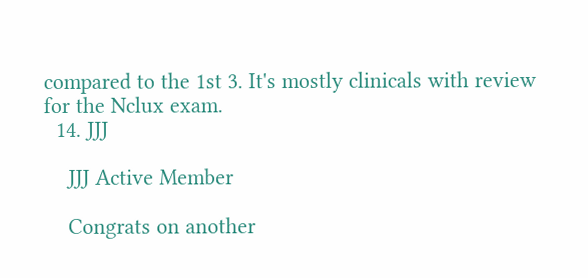compared to the 1st 3. It's mostly clinicals with review for the Nclux exam.
  14. JJJ

    JJJ Active Member

    Congrats on another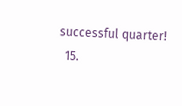successful quarter!
  15.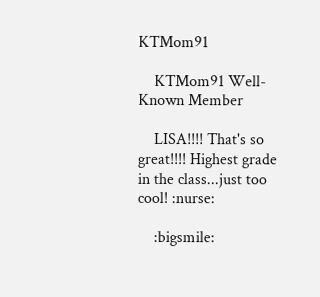KTMom91

    KTMom91 Well-Known Member

    LISA!!!! That's so great!!!! Highest grade in the class...just too cool! :nurse:

    :bigsmile: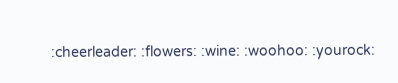:cheerleader: :flowers: :wine: :woohoo: :yourock: